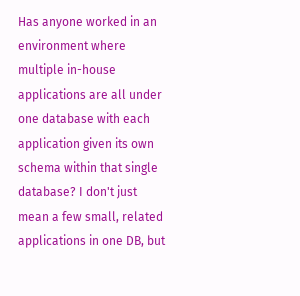Has anyone worked in an environment where multiple in-house applications are all under one database with each application given its own schema within that single database? I don't just mean a few small, related applications in one DB, but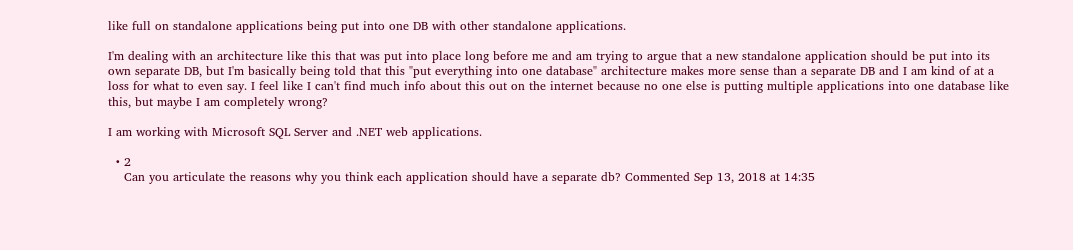like full on standalone applications being put into one DB with other standalone applications.

I'm dealing with an architecture like this that was put into place long before me and am trying to argue that a new standalone application should be put into its own separate DB, but I'm basically being told that this "put everything into one database" architecture makes more sense than a separate DB and I am kind of at a loss for what to even say. I feel like I can't find much info about this out on the internet because no one else is putting multiple applications into one database like this, but maybe I am completely wrong?

I am working with Microsoft SQL Server and .NET web applications.

  • 2
    Can you articulate the reasons why you think each application should have a separate db? Commented Sep 13, 2018 at 14:35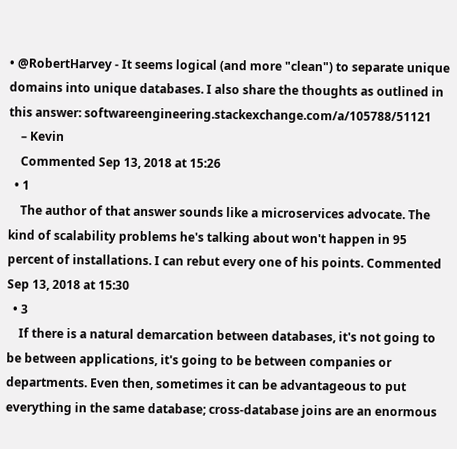• @RobertHarvey - It seems logical (and more "clean") to separate unique domains into unique databases. I also share the thoughts as outlined in this answer: softwareengineering.stackexchange.com/a/105788/51121
    – Kevin
    Commented Sep 13, 2018 at 15:26
  • 1
    The author of that answer sounds like a microservices advocate. The kind of scalability problems he's talking about won't happen in 95 percent of installations. I can rebut every one of his points. Commented Sep 13, 2018 at 15:30
  • 3
    If there is a natural demarcation between databases, it's not going to be between applications, it's going to be between companies or departments. Even then, sometimes it can be advantageous to put everything in the same database; cross-database joins are an enormous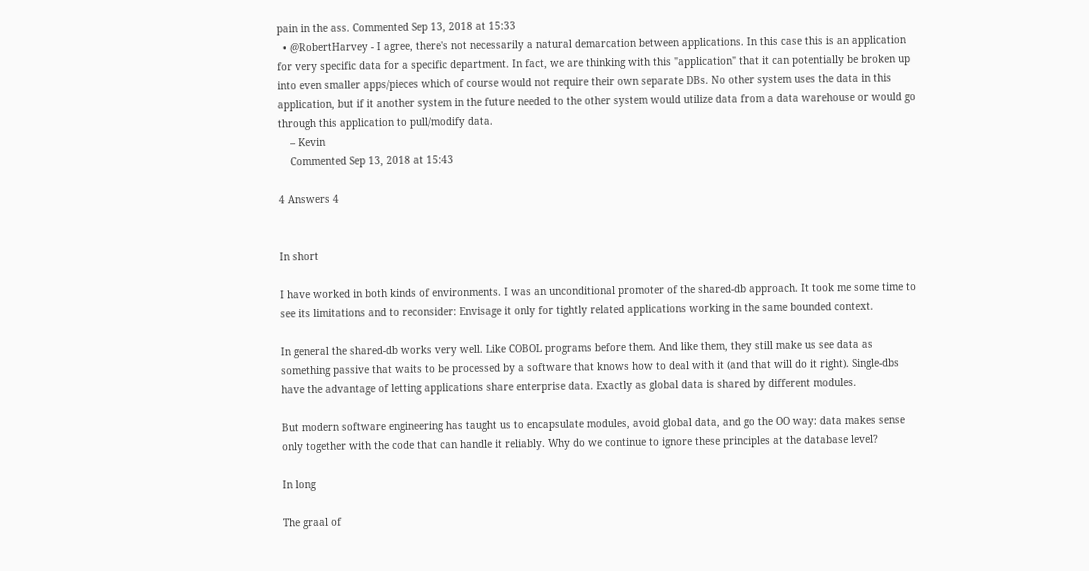pain in the ass. Commented Sep 13, 2018 at 15:33
  • @RobertHarvey - I agree, there's not necessarily a natural demarcation between applications. In this case this is an application for very specific data for a specific department. In fact, we are thinking with this "application" that it can potentially be broken up into even smaller apps/pieces which of course would not require their own separate DBs. No other system uses the data in this application, but if it another system in the future needed to the other system would utilize data from a data warehouse or would go through this application to pull/modify data.
    – Kevin
    Commented Sep 13, 2018 at 15:43

4 Answers 4


In short

I have worked in both kinds of environments. I was an unconditional promoter of the shared-db approach. It took me some time to see its limitations and to reconsider: Envisage it only for tightly related applications working in the same bounded context.

In general the shared-db works very well. Like COBOL programs before them. And like them, they still make us see data as something passive that waits to be processed by a software that knows how to deal with it (and that will do it right). Single-dbs have the advantage of letting applications share enterprise data. Exactly as global data is shared by different modules.

But modern software engineering has taught us to encapsulate modules, avoid global data, and go the OO way: data makes sense only together with the code that can handle it reliably. Why do we continue to ignore these principles at the database level?

In long

The graal of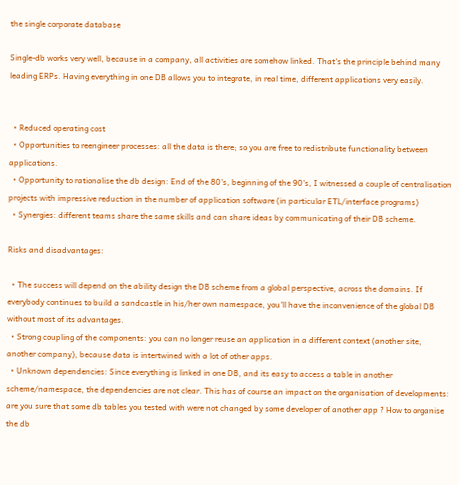the single corporate database

Single-db works very well, because in a company, all activities are somehow linked. That's the principle behind many leading ERPs. Having everything in one DB allows you to integrate, in real time, different applications very easily.


  • Reduced operating cost
  • Opportunities to reengineer processes: all the data is there; so you are free to redistribute functionality between applications.
  • Opportunity to rationalise the db design: End of the 80's, beginning of the 90's, I witnessed a couple of centralisation projects with impressive reduction in the number of application software (in particular ETL/interface programs)
  • Synergies: different teams share the same skills and can share ideas by communicating of their DB scheme.

Risks and disadvantages:

  • The success will depend on the ability design the DB scheme from a global perspective, across the domains. If everybody continues to build a sandcastle in his/her own namespace, you'll have the inconvenience of the global DB without most of its advantages.
  • Strong coupling of the components: you can no longer reuse an application in a different context (another site, another company), because data is intertwined with a lot of other apps.
  • Unknown dependencies: Since everything is linked in one DB, and its easy to access a table in another scheme/namespace, the dependencies are not clear. This has of course an impact on the organisation of developments: are you sure that some db tables you tested with were not changed by some developer of another app ? How to organise the db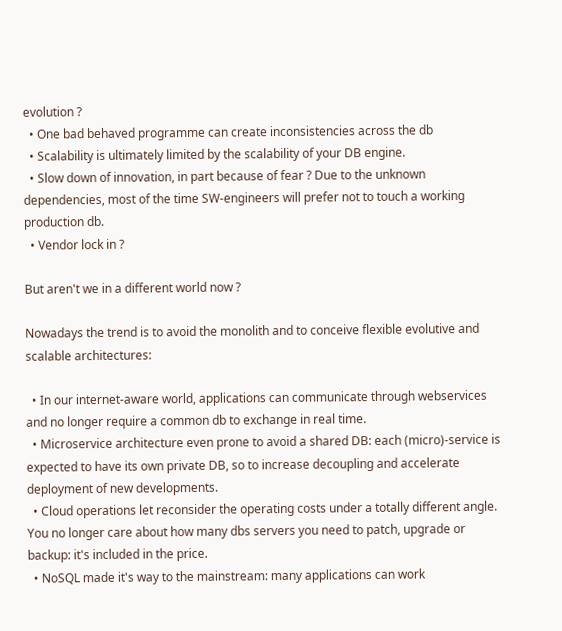evolution ?
  • One bad behaved programme can create inconsistencies across the db
  • Scalability is ultimately limited by the scalability of your DB engine.
  • Slow down of innovation, in part because of fear ? Due to the unknown dependencies, most of the time SW-engineers will prefer not to touch a working production db.
  • Vendor lock in ?

But aren't we in a different world now ?

Nowadays the trend is to avoid the monolith and to conceive flexible evolutive and scalable architectures:

  • In our internet-aware world, applications can communicate through webservices and no longer require a common db to exchange in real time.
  • Microservice architecture even prone to avoid a shared DB: each (micro)-service is expected to have its own private DB, so to increase decoupling and accelerate deployment of new developments.
  • Cloud operations let reconsider the operating costs under a totally different angle. You no longer care about how many dbs servers you need to patch, upgrade or backup: it's included in the price.
  • NoSQL made it's way to the mainstream: many applications can work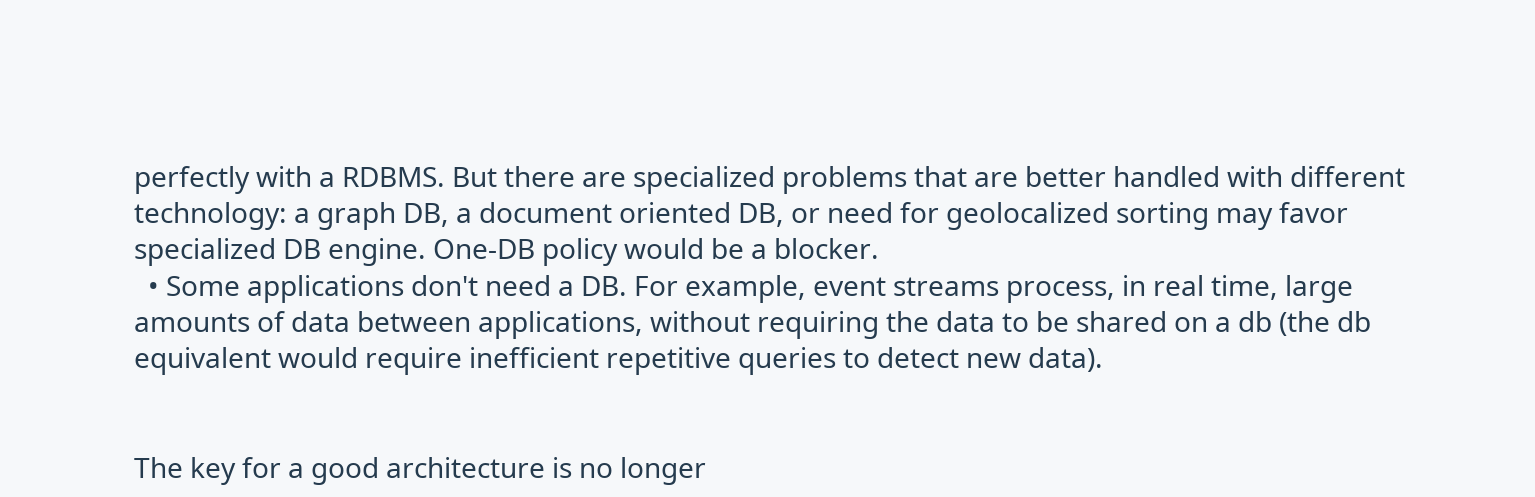perfectly with a RDBMS. But there are specialized problems that are better handled with different technology: a graph DB, a document oriented DB, or need for geolocalized sorting may favor specialized DB engine. One-DB policy would be a blocker.
  • Some applications don't need a DB. For example, event streams process, in real time, large amounts of data between applications, without requiring the data to be shared on a db (the db equivalent would require inefficient repetitive queries to detect new data).


The key for a good architecture is no longer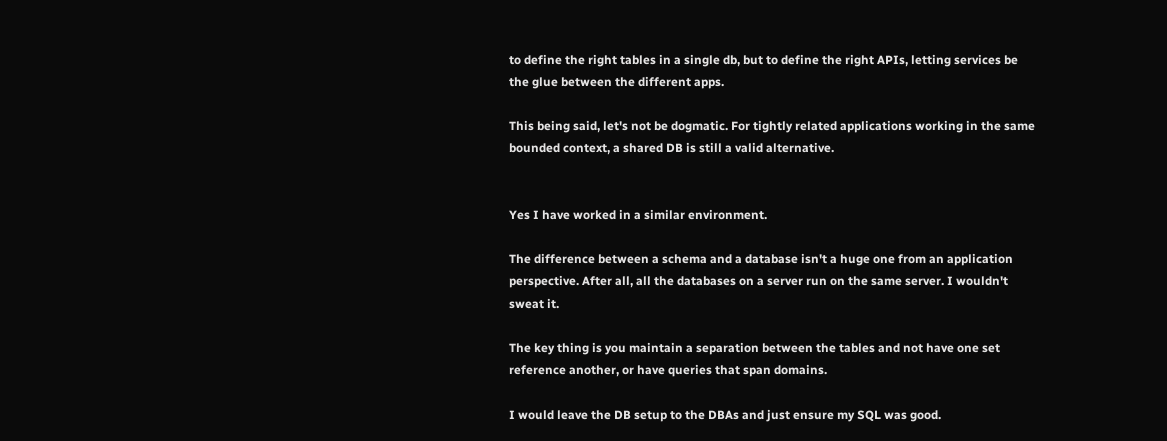to define the right tables in a single db, but to define the right APIs, letting services be the glue between the different apps.

This being said, let's not be dogmatic. For tightly related applications working in the same bounded context, a shared DB is still a valid alternative.


Yes I have worked in a similar environment.

The difference between a schema and a database isn't a huge one from an application perspective. After all, all the databases on a server run on the same server. I wouldn't sweat it.

The key thing is you maintain a separation between the tables and not have one set reference another, or have queries that span domains.

I would leave the DB setup to the DBAs and just ensure my SQL was good.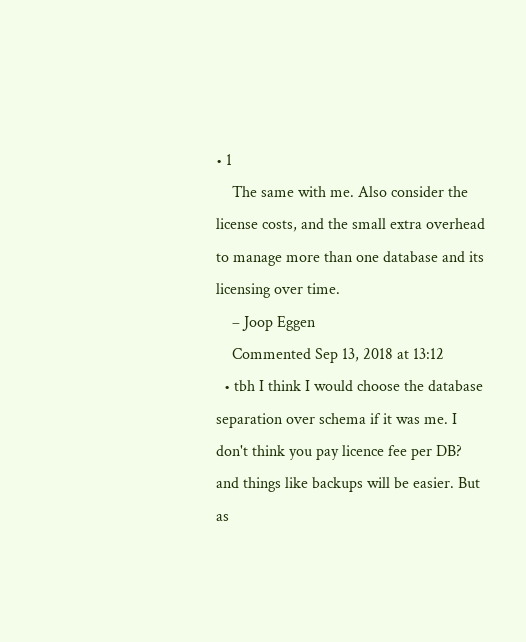• 1
    The same with me. Also consider the license costs, and the small extra overhead to manage more than one database and its licensing over time.
    – Joop Eggen
    Commented Sep 13, 2018 at 13:12
  • tbh I think I would choose the database separation over schema if it was me. I don't think you pay licence fee per DB? and things like backups will be easier. But as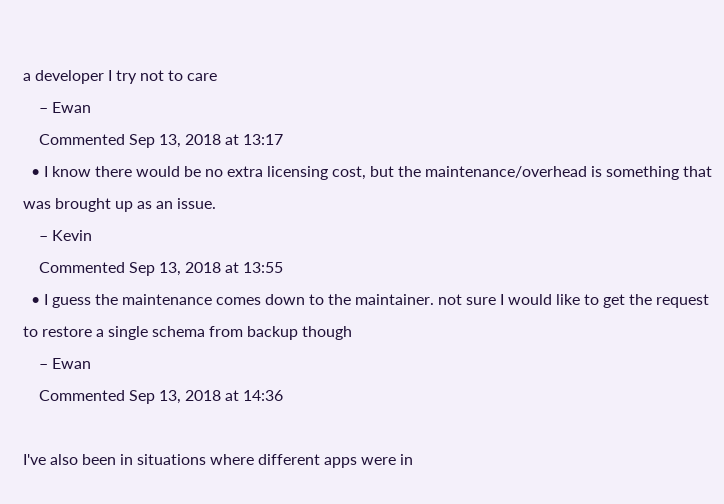a developer I try not to care
    – Ewan
    Commented Sep 13, 2018 at 13:17
  • I know there would be no extra licensing cost, but the maintenance/overhead is something that was brought up as an issue.
    – Kevin
    Commented Sep 13, 2018 at 13:55
  • I guess the maintenance comes down to the maintainer. not sure I would like to get the request to restore a single schema from backup though
    – Ewan
    Commented Sep 13, 2018 at 14:36

I've also been in situations where different apps were in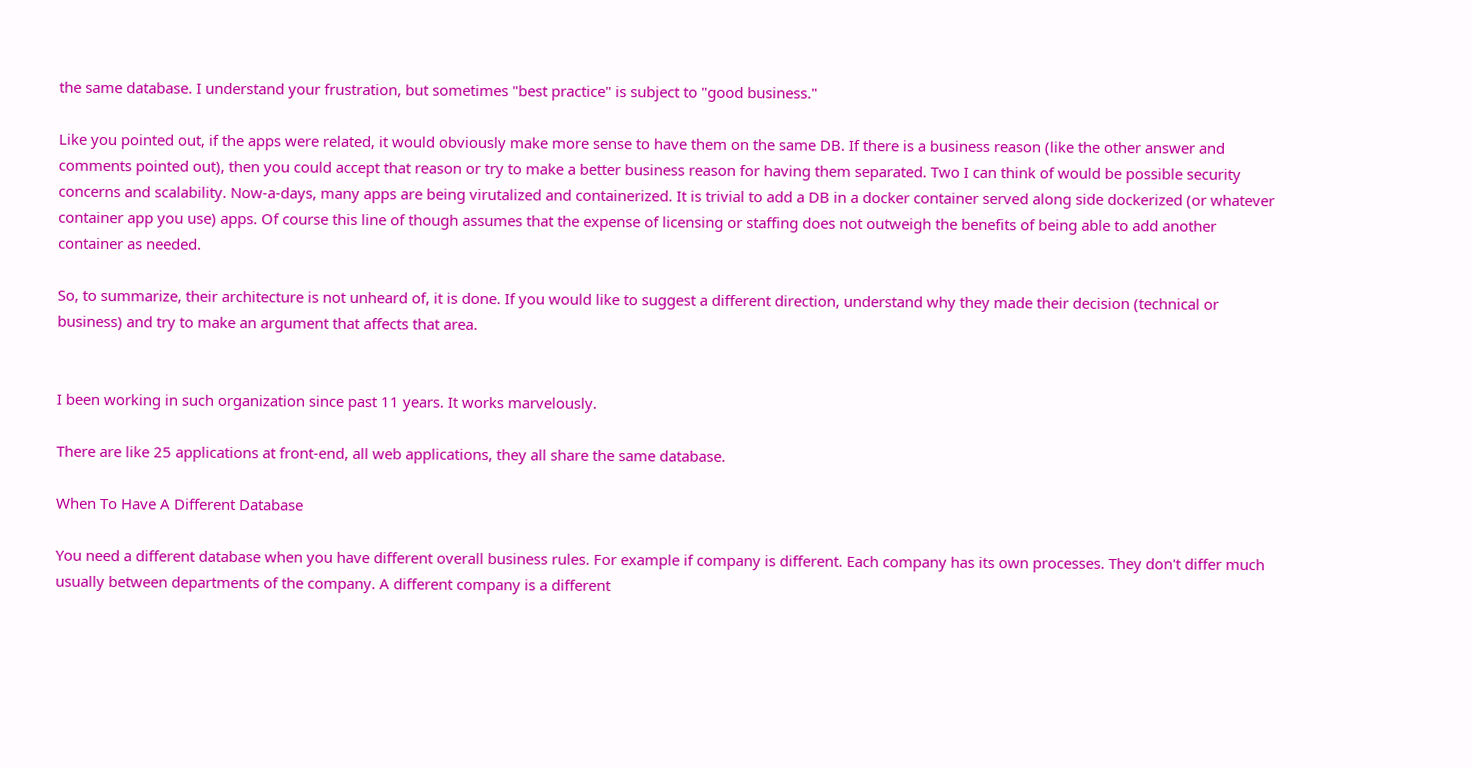the same database. I understand your frustration, but sometimes "best practice" is subject to "good business."

Like you pointed out, if the apps were related, it would obviously make more sense to have them on the same DB. If there is a business reason (like the other answer and comments pointed out), then you could accept that reason or try to make a better business reason for having them separated. Two I can think of would be possible security concerns and scalability. Now-a-days, many apps are being virutalized and containerized. It is trivial to add a DB in a docker container served along side dockerized (or whatever container app you use) apps. Of course this line of though assumes that the expense of licensing or staffing does not outweigh the benefits of being able to add another container as needed.

So, to summarize, their architecture is not unheard of, it is done. If you would like to suggest a different direction, understand why they made their decision (technical or business) and try to make an argument that affects that area.


I been working in such organization since past 11 years. It works marvelously.

There are like 25 applications at front-end, all web applications, they all share the same database.

When To Have A Different Database

You need a different database when you have different overall business rules. For example if company is different. Each company has its own processes. They don't differ much usually between departments of the company. A different company is a different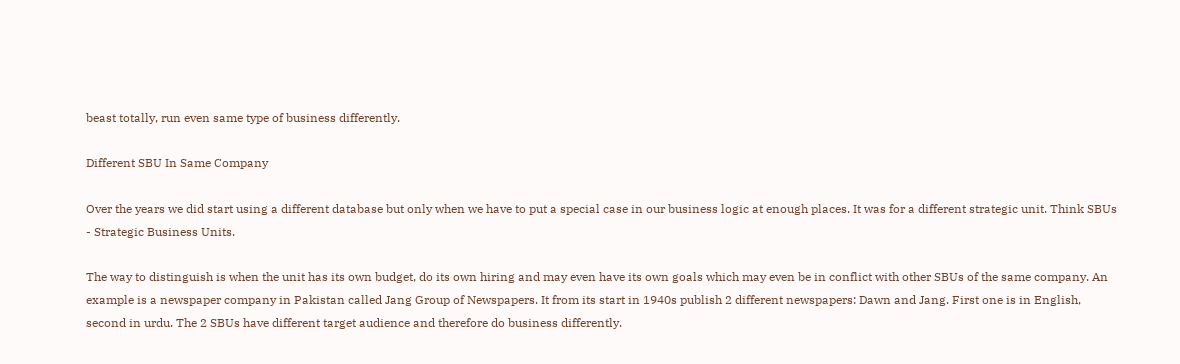beast totally, run even same type of business differently.

Different SBU In Same Company

Over the years we did start using a different database but only when we have to put a special case in our business logic at enough places. It was for a different strategic unit. Think SBUs - Strategic Business Units.

The way to distinguish is when the unit has its own budget, do its own hiring and may even have its own goals which may even be in conflict with other SBUs of the same company. An example is a newspaper company in Pakistan called Jang Group of Newspapers. It from its start in 1940s publish 2 different newspapers: Dawn and Jang. First one is in English, second in urdu. The 2 SBUs have different target audience and therefore do business differently.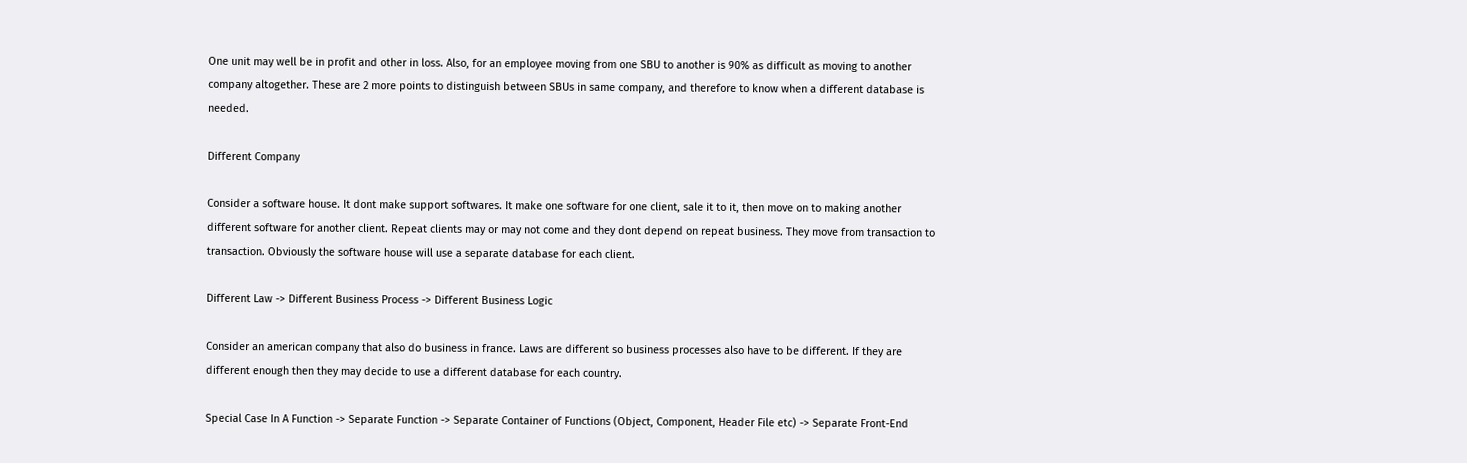One unit may well be in profit and other in loss. Also, for an employee moving from one SBU to another is 90% as difficult as moving to another company altogether. These are 2 more points to distinguish between SBUs in same company, and therefore to know when a different database is needed.

Different Company

Consider a software house. It dont make support softwares. It make one software for one client, sale it to it, then move on to making another different software for another client. Repeat clients may or may not come and they dont depend on repeat business. They move from transaction to transaction. Obviously the software house will use a separate database for each client.

Different Law -> Different Business Process -> Different Business Logic

Consider an american company that also do business in france. Laws are different so business processes also have to be different. If they are different enough then they may decide to use a different database for each country.

Special Case In A Function -> Separate Function -> Separate Container of Functions (Object, Component, Header File etc) -> Separate Front-End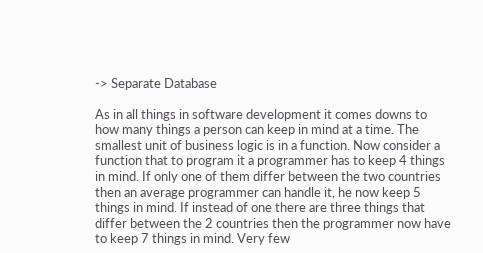-> Separate Database

As in all things in software development it comes downs to how many things a person can keep in mind at a time. The smallest unit of business logic is in a function. Now consider a function that to program it a programmer has to keep 4 things in mind. If only one of them differ between the two countries then an average programmer can handle it, he now keep 5 things in mind. If instead of one there are three things that differ between the 2 countries then the programmer now have to keep 7 things in mind. Very few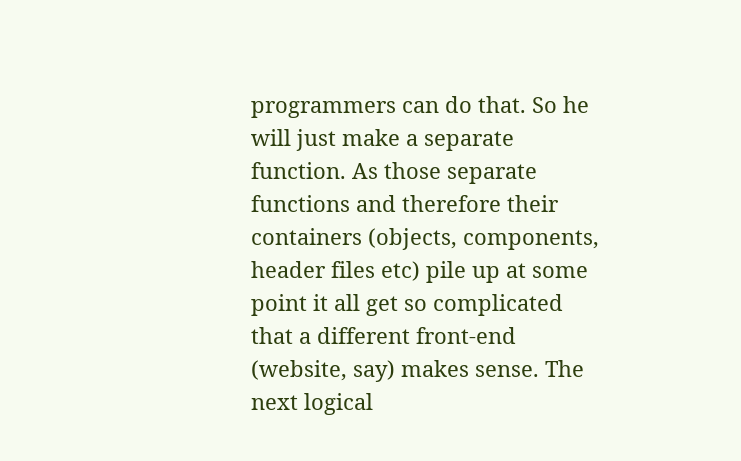programmers can do that. So he will just make a separate function. As those separate functions and therefore their containers (objects, components, header files etc) pile up at some point it all get so complicated that a different front-end (website, say) makes sense. The next logical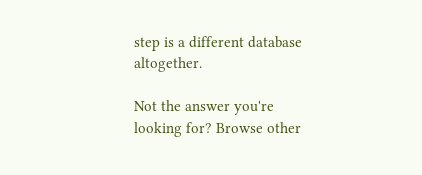step is a different database altogether.

Not the answer you're looking for? Browse other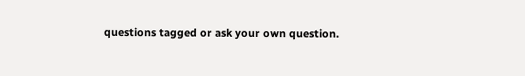questions tagged or ask your own question.